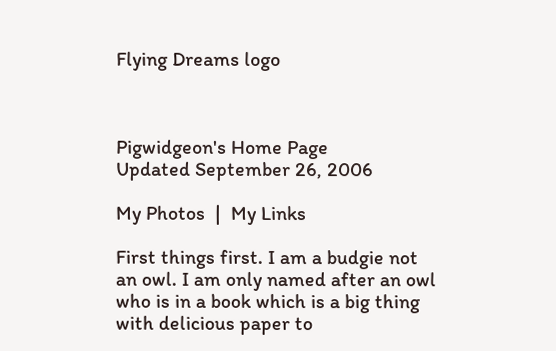Flying Dreams logo



Pigwidgeon's Home Page
Updated September 26, 2006

My Photos  |  My Links

First things first. I am a budgie not an owl. I am only named after an owl who is in a book which is a big thing with delicious paper to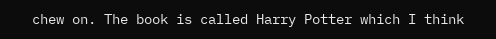chew on. The book is called Harry Potter which I think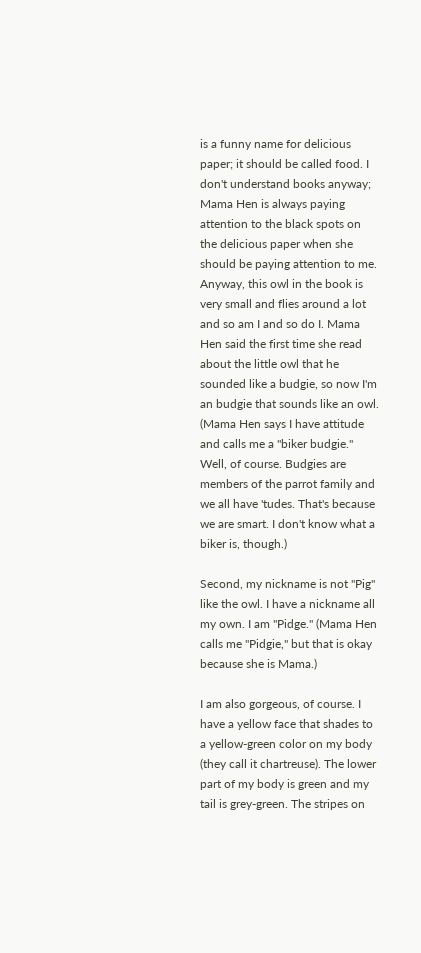is a funny name for delicious paper; it should be called food. I don't understand books anyway; Mama Hen is always paying attention to the black spots on the delicious paper when she should be paying attention to me. Anyway, this owl in the book is very small and flies around a lot and so am I and so do I. Mama Hen said the first time she read about the little owl that he sounded like a budgie, so now I'm an budgie that sounds like an owl. (Mama Hen says I have attitude and calls me a "biker budgie." Well, of course. Budgies are members of the parrot family and we all have 'tudes. That's because we are smart. I don't know what a biker is, though.)

Second, my nickname is not "Pig" like the owl. I have a nickname all my own. I am "Pidge." (Mama Hen calls me "Pidgie," but that is okay because she is Mama.)

I am also gorgeous, of course. I have a yellow face that shades to a yellow-green color on my body (they call it chartreuse). The lower part of my body is green and my tail is grey-green. The stripes on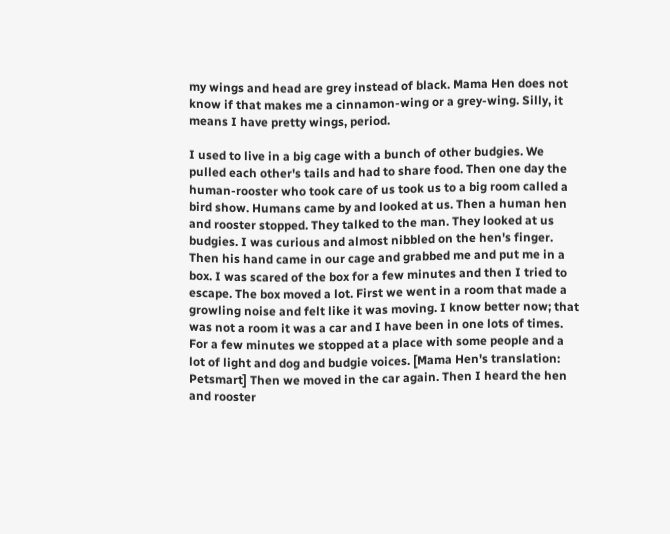my wings and head are grey instead of black. Mama Hen does not know if that makes me a cinnamon-wing or a grey-wing. Silly, it means I have pretty wings, period.

I used to live in a big cage with a bunch of other budgies. We pulled each other's tails and had to share food. Then one day the human-rooster who took care of us took us to a big room called a bird show. Humans came by and looked at us. Then a human hen and rooster stopped. They talked to the man. They looked at us budgies. I was curious and almost nibbled on the hen's finger. Then his hand came in our cage and grabbed me and put me in a box. I was scared of the box for a few minutes and then I tried to escape. The box moved a lot. First we went in a room that made a growling noise and felt like it was moving. I know better now; that was not a room it was a car and I have been in one lots of times. For a few minutes we stopped at a place with some people and a lot of light and dog and budgie voices. [Mama Hen's translation: Petsmart] Then we moved in the car again. Then I heard the hen and rooster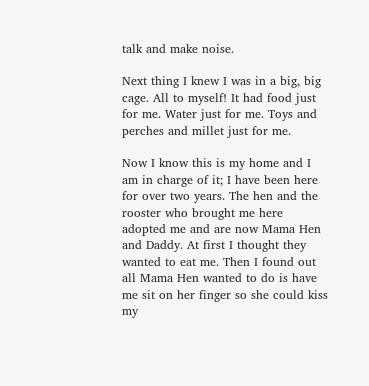talk and make noise.

Next thing I knew I was in a big, big cage. All to myself! It had food just for me. Water just for me. Toys and perches and millet just for me.

Now I know this is my home and I am in charge of it; I have been here for over two years. The hen and the rooster who brought me here adopted me and are now Mama Hen and Daddy. At first I thought they wanted to eat me. Then I found out all Mama Hen wanted to do is have me sit on her finger so she could kiss my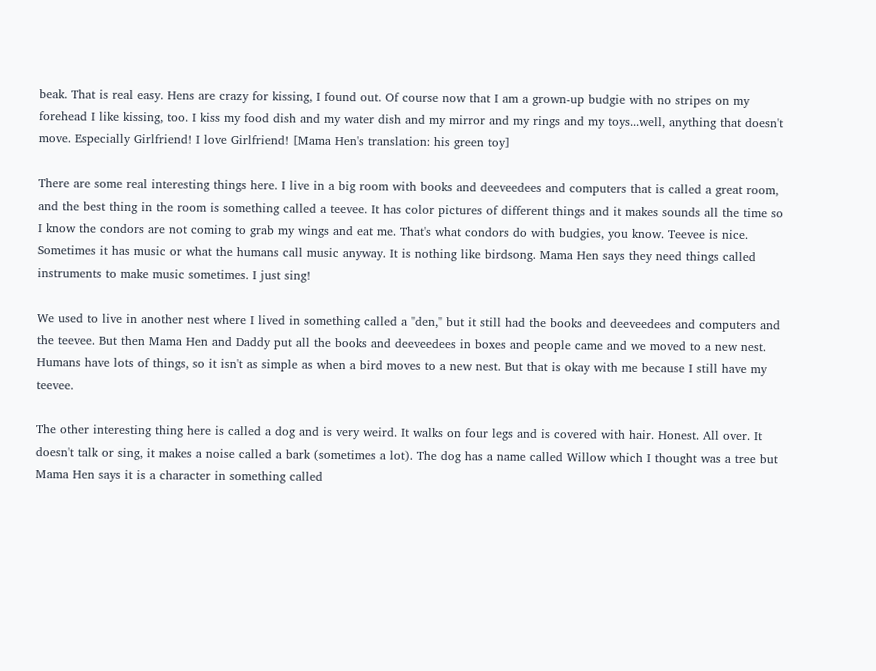beak. That is real easy. Hens are crazy for kissing, I found out. Of course now that I am a grown-up budgie with no stripes on my forehead I like kissing, too. I kiss my food dish and my water dish and my mirror and my rings and my toys...well, anything that doesn't move. Especially Girlfriend! I love Girlfriend! [Mama Hen's translation: his green toy]

There are some real interesting things here. I live in a big room with books and deeveedees and computers that is called a great room, and the best thing in the room is something called a teevee. It has color pictures of different things and it makes sounds all the time so I know the condors are not coming to grab my wings and eat me. That's what condors do with budgies, you know. Teevee is nice. Sometimes it has music or what the humans call music anyway. It is nothing like birdsong. Mama Hen says they need things called instruments to make music sometimes. I just sing!

We used to live in another nest where I lived in something called a "den," but it still had the books and deeveedees and computers and the teevee. But then Mama Hen and Daddy put all the books and deeveedees in boxes and people came and we moved to a new nest. Humans have lots of things, so it isn't as simple as when a bird moves to a new nest. But that is okay with me because I still have my teevee.

The other interesting thing here is called a dog and is very weird. It walks on four legs and is covered with hair. Honest. All over. It doesn't talk or sing, it makes a noise called a bark (sometimes a lot). The dog has a name called Willow which I thought was a tree but Mama Hen says it is a character in something called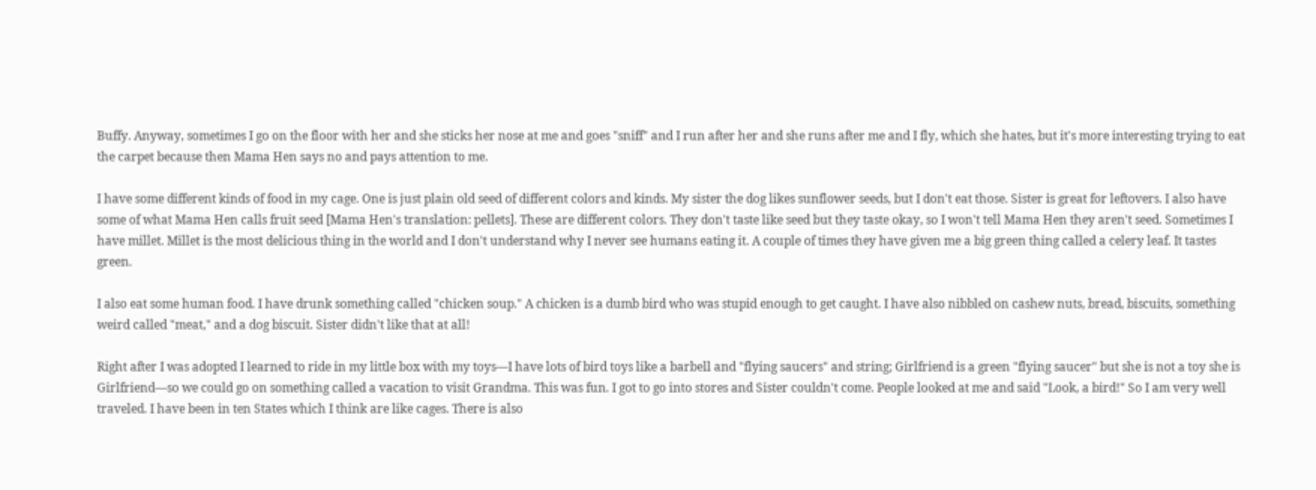Buffy. Anyway, sometimes I go on the floor with her and she sticks her nose at me and goes "sniff" and I run after her and she runs after me and I fly, which she hates, but it's more interesting trying to eat the carpet because then Mama Hen says no and pays attention to me.

I have some different kinds of food in my cage. One is just plain old seed of different colors and kinds. My sister the dog likes sunflower seeds, but I don't eat those. Sister is great for leftovers. I also have some of what Mama Hen calls fruit seed [Mama Hen's translation: pellets]. These are different colors. They don't taste like seed but they taste okay, so I won't tell Mama Hen they aren't seed. Sometimes I have millet. Millet is the most delicious thing in the world and I don't understand why I never see humans eating it. A couple of times they have given me a big green thing called a celery leaf. It tastes green.

I also eat some human food. I have drunk something called "chicken soup." A chicken is a dumb bird who was stupid enough to get caught. I have also nibbled on cashew nuts, bread, biscuits, something weird called "meat," and a dog biscuit. Sister didn't like that at all!

Right after I was adopted I learned to ride in my little box with my toys—I have lots of bird toys like a barbell and "flying saucers" and string; Girlfriend is a green "flying saucer" but she is not a toy she is Girlfriend—so we could go on something called a vacation to visit Grandma. This was fun. I got to go into stores and Sister couldn't come. People looked at me and said "Look, a bird!" So I am very well traveled. I have been in ten States which I think are like cages. There is also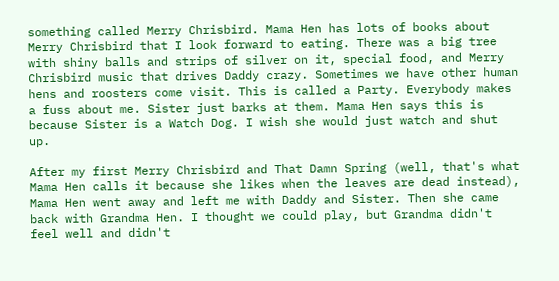something called Merry Chrisbird. Mama Hen has lots of books about Merry Chrisbird that I look forward to eating. There was a big tree with shiny balls and strips of silver on it, special food, and Merry Chrisbird music that drives Daddy crazy. Sometimes we have other human hens and roosters come visit. This is called a Party. Everybody makes a fuss about me. Sister just barks at them. Mama Hen says this is because Sister is a Watch Dog. I wish she would just watch and shut up.

After my first Merry Chrisbird and That Damn Spring (well, that's what Mama Hen calls it because she likes when the leaves are dead instead), Mama Hen went away and left me with Daddy and Sister. Then she came back with Grandma Hen. I thought we could play, but Grandma didn't feel well and didn't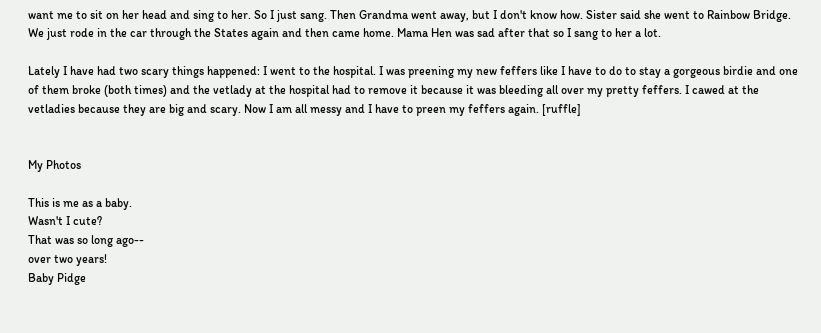want me to sit on her head and sing to her. So I just sang. Then Grandma went away, but I don't know how. Sister said she went to Rainbow Bridge. We just rode in the car through the States again and then came home. Mama Hen was sad after that so I sang to her a lot.

Lately I have had two scary things happened: I went to the hospital. I was preening my new feffers like I have to do to stay a gorgeous birdie and one of them broke (both times) and the vetlady at the hospital had to remove it because it was bleeding all over my pretty feffers. I cawed at the vetladies because they are big and scary. Now I am all messy and I have to preen my feffers again. [ruffle]


My Photos

This is me as a baby.
Wasn't I cute?
That was so long ago--
over two years!
Baby Pidge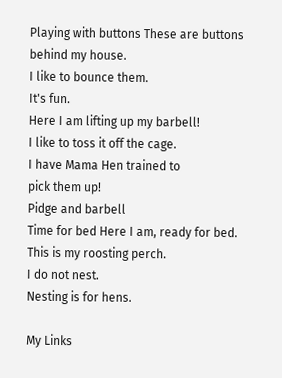Playing with buttons These are buttons behind my house.
I like to bounce them.
It's fun.
Here I am lifting up my barbell!
I like to toss it off the cage.
I have Mama Hen trained to
pick them up!
Pidge and barbell
Time for bed Here I am, ready for bed.
This is my roosting perch.
I do not nest.
Nesting is for hens.

My Links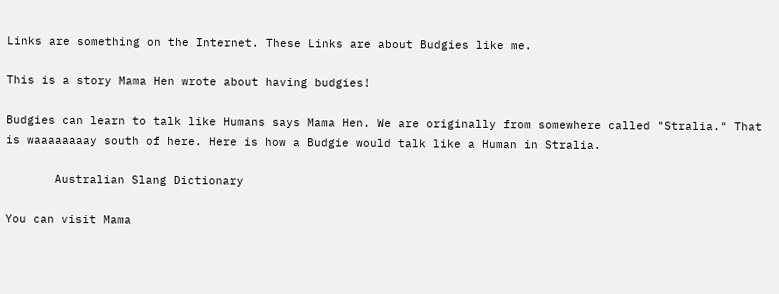Links are something on the Internet. These Links are about Budgies like me.

This is a story Mama Hen wrote about having budgies!

Budgies can learn to talk like Humans says Mama Hen. We are originally from somewhere called "Stralia." That is waaaaaaaay south of here. Here is how a Budgie would talk like a Human in Stralia.

       Australian Slang Dictionary

You can visit Mama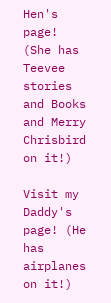Hen's page! (She has Teevee stories and Books and Merry Chrisbird on it!)

Visit my Daddy's page! (He has airplanes on it!)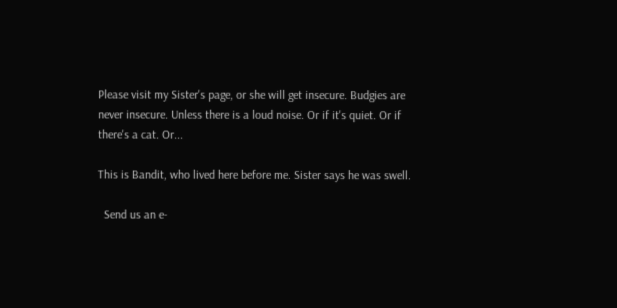Please visit my Sister's page, or she will get insecure. Budgies are never insecure. Unless there is a loud noise. Or if it's quiet. Or if there's a cat. Or...

This is Bandit, who lived here before me. Sister says he was swell.

  Send us an e-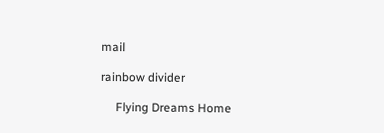mail

rainbow divider

     Flying Dreams Home